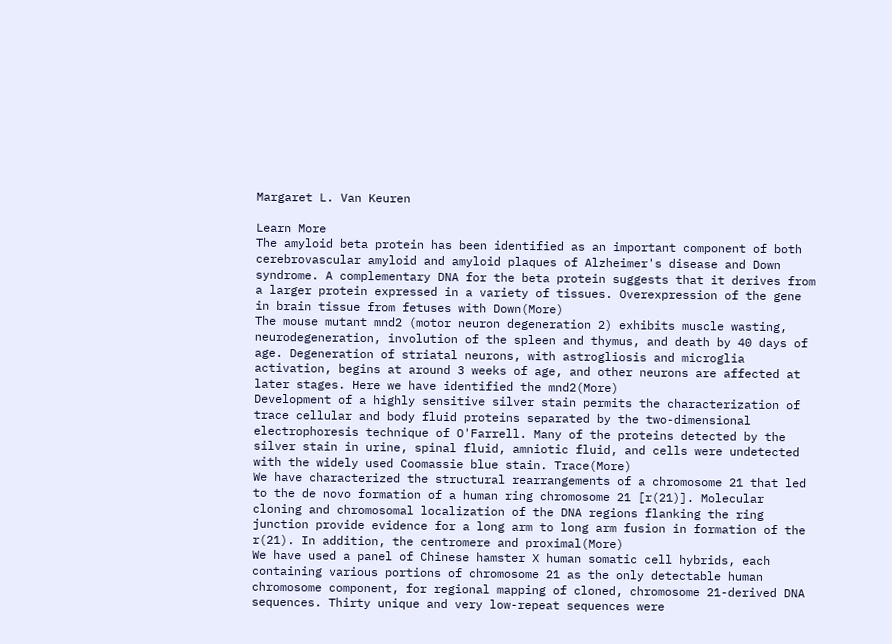Margaret L. Van Keuren

Learn More
The amyloid beta protein has been identified as an important component of both cerebrovascular amyloid and amyloid plaques of Alzheimer's disease and Down syndrome. A complementary DNA for the beta protein suggests that it derives from a larger protein expressed in a variety of tissues. Overexpression of the gene in brain tissue from fetuses with Down(More)
The mouse mutant mnd2 (motor neuron degeneration 2) exhibits muscle wasting, neurodegeneration, involution of the spleen and thymus, and death by 40 days of age. Degeneration of striatal neurons, with astrogliosis and microglia activation, begins at around 3 weeks of age, and other neurons are affected at later stages. Here we have identified the mnd2(More)
Development of a highly sensitive silver stain permits the characterization of trace cellular and body fluid proteins separated by the two-dimensional electrophoresis technique of O'Farrell. Many of the proteins detected by the silver stain in urine, spinal fluid, amniotic fluid, and cells were undetected with the widely used Coomassie blue stain. Trace(More)
We have characterized the structural rearrangements of a chromosome 21 that led to the de novo formation of a human ring chromosome 21 [r(21)]. Molecular cloning and chromosomal localization of the DNA regions flanking the ring junction provide evidence for a long arm to long arm fusion in formation of the r(21). In addition, the centromere and proximal(More)
We have used a panel of Chinese hamster X human somatic cell hybrids, each containing various portions of chromosome 21 as the only detectable human chromosome component, for regional mapping of cloned, chromosome 21-derived DNA sequences. Thirty unique and very low-repeat sequences were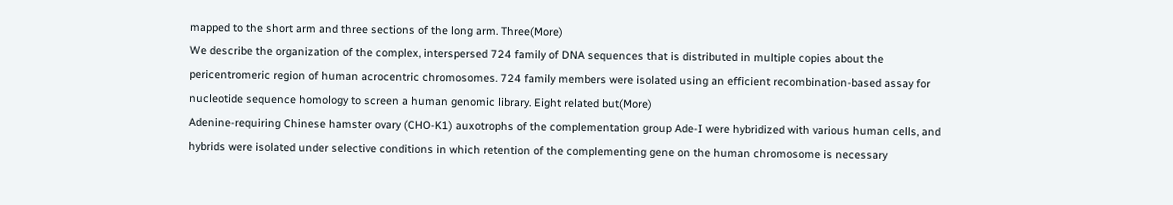mapped to the short arm and three sections of the long arm. Three(More)
We describe the organization of the complex, interspersed 724 family of DNA sequences that is distributed in multiple copies about the pericentromeric region of human acrocentric chromosomes. 724 family members were isolated using an efficient recombination-based assay for nucleotide sequence homology to screen a human genomic library. Eight related but(More)
Adenine-requiring Chinese hamster ovary (CHO-K1) auxotrophs of the complementation group Ade-I were hybridized with various human cells, and hybrids were isolated under selective conditions in which retention of the complementing gene on the human chromosome is necessary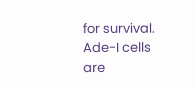for survival. Ade-I cells are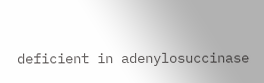deficient in adenylosuccinase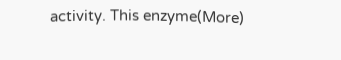activity. This enzyme(More)